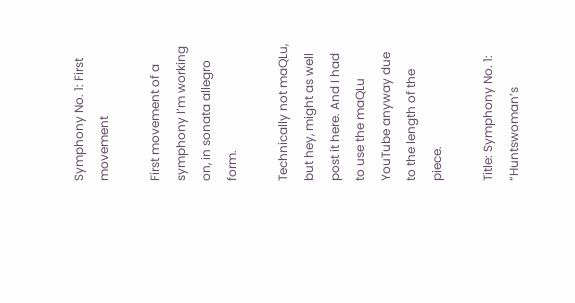Symphony No. 1: First movement

First movement of a symphony I’m working on, in sonata allegro form.

Technically not maQLu, but hey, might as well post it here. And I had to use the maQLu YouTube anyway due to the length of the piece.

Title: Symphony No. 1: “Huntswoman’s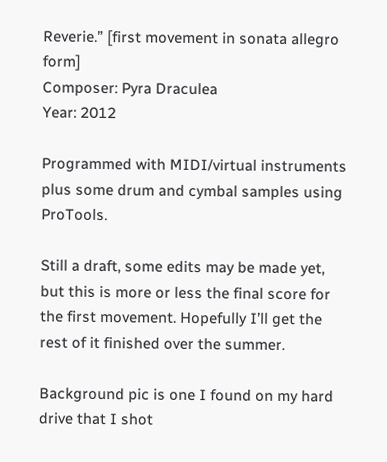Reverie.” [first movement in sonata allegro form]
Composer: Pyra Draculea
Year: 2012

Programmed with MIDI/virtual instruments plus some drum and cymbal samples using ProTools.

Still a draft, some edits may be made yet, but this is more or less the final score for the first movement. Hopefully I’ll get the rest of it finished over the summer.

Background pic is one I found on my hard drive that I shot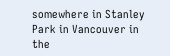somewhere in Stanley Park in Vancouver in the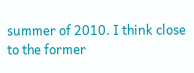summer of 2010. I think close to the former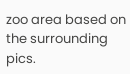zoo area based on the surrounding pics.